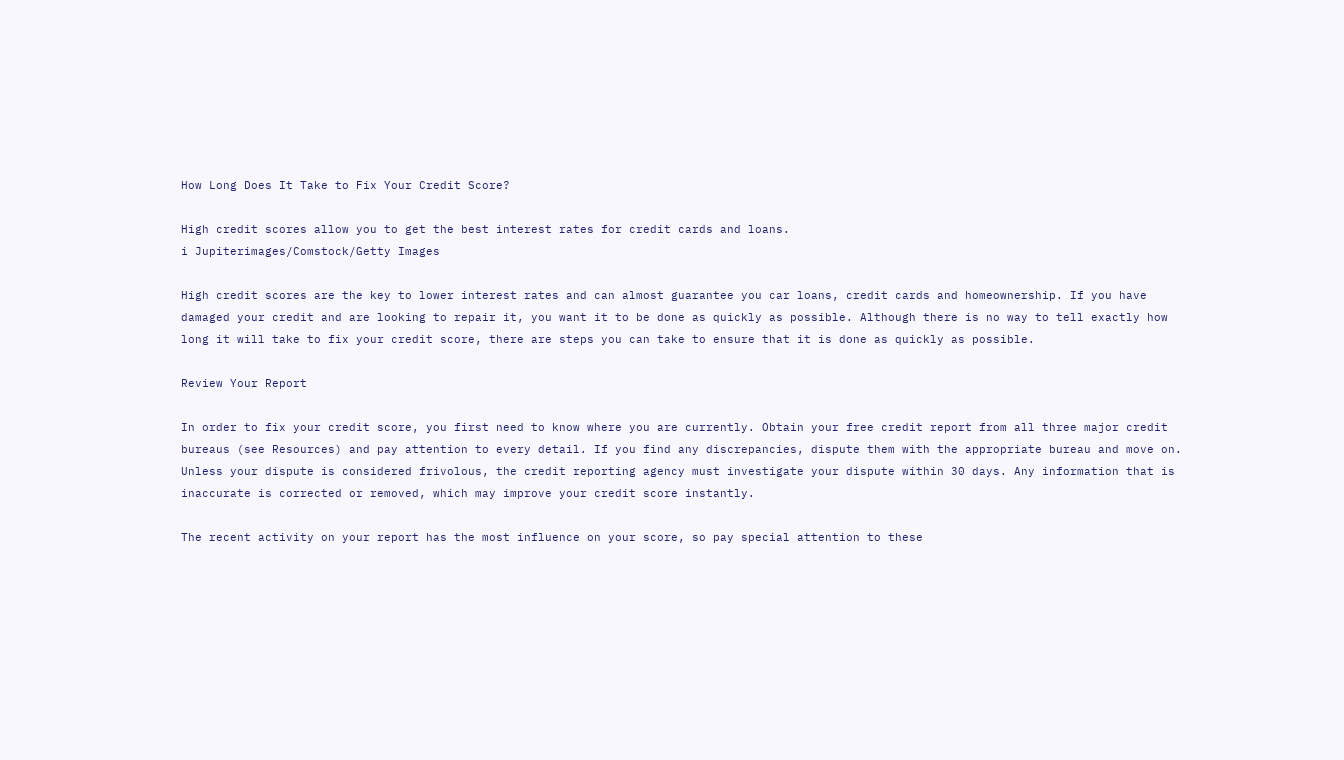How Long Does It Take to Fix Your Credit Score?

High credit scores allow you to get the best interest rates for credit cards and loans.
i Jupiterimages/Comstock/Getty Images

High credit scores are the key to lower interest rates and can almost guarantee you car loans, credit cards and homeownership. If you have damaged your credit and are looking to repair it, you want it to be done as quickly as possible. Although there is no way to tell exactly how long it will take to fix your credit score, there are steps you can take to ensure that it is done as quickly as possible.

Review Your Report

In order to fix your credit score, you first need to know where you are currently. Obtain your free credit report from all three major credit bureaus (see Resources) and pay attention to every detail. If you find any discrepancies, dispute them with the appropriate bureau and move on. Unless your dispute is considered frivolous, the credit reporting agency must investigate your dispute within 30 days. Any information that is inaccurate is corrected or removed, which may improve your credit score instantly.

The recent activity on your report has the most influence on your score, so pay special attention to these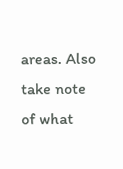areas. Also take note of what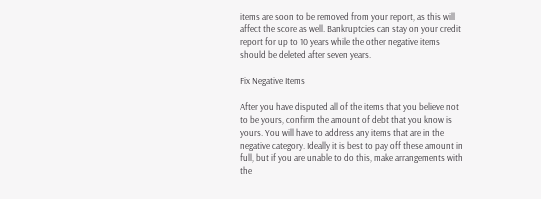items are soon to be removed from your report, as this will affect the score as well. Bankruptcies can stay on your credit report for up to 10 years while the other negative items should be deleted after seven years.

Fix Negative Items

After you have disputed all of the items that you believe not to be yours, confirm the amount of debt that you know is yours. You will have to address any items that are in the negative category. Ideally it is best to pay off these amount in full, but if you are unable to do this, make arrangements with the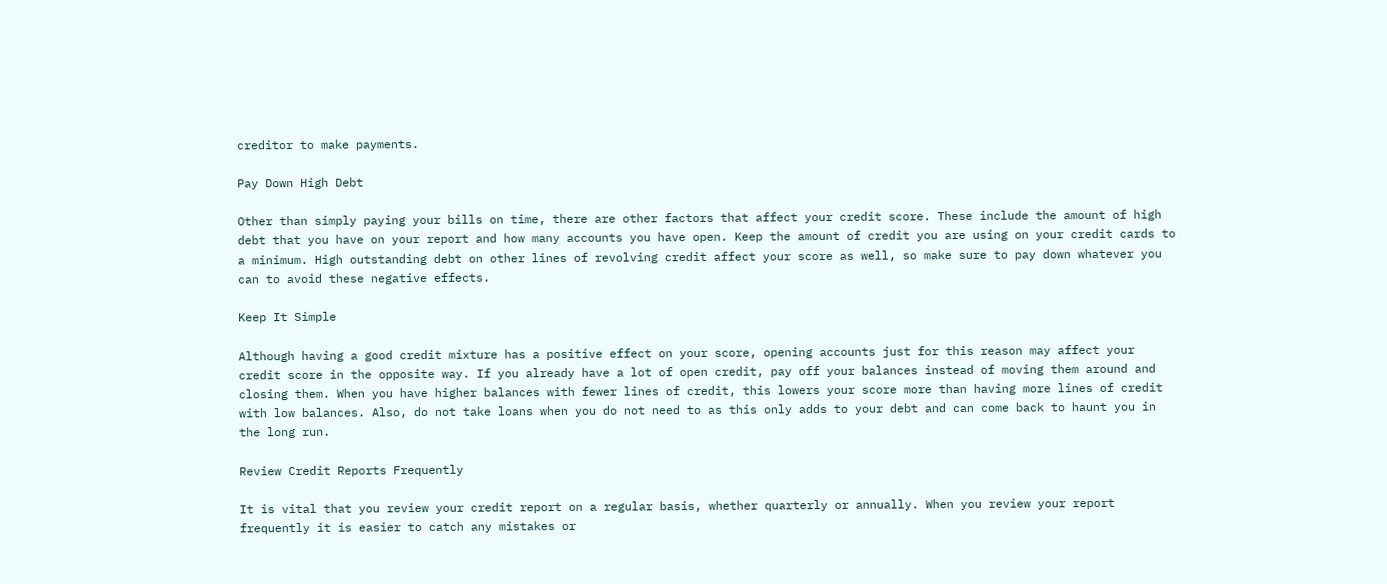creditor to make payments.

Pay Down High Debt

Other than simply paying your bills on time, there are other factors that affect your credit score. These include the amount of high debt that you have on your report and how many accounts you have open. Keep the amount of credit you are using on your credit cards to a minimum. High outstanding debt on other lines of revolving credit affect your score as well, so make sure to pay down whatever you can to avoid these negative effects.

Keep It Simple

Although having a good credit mixture has a positive effect on your score, opening accounts just for this reason may affect your credit score in the opposite way. If you already have a lot of open credit, pay off your balances instead of moving them around and closing them. When you have higher balances with fewer lines of credit, this lowers your score more than having more lines of credit with low balances. Also, do not take loans when you do not need to as this only adds to your debt and can come back to haunt you in the long run.

Review Credit Reports Frequently

It is vital that you review your credit report on a regular basis, whether quarterly or annually. When you review your report frequently it is easier to catch any mistakes or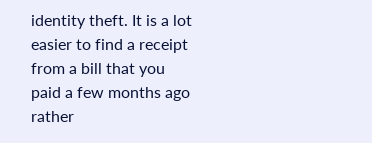identity theft. It is a lot easier to find a receipt from a bill that you paid a few months ago rather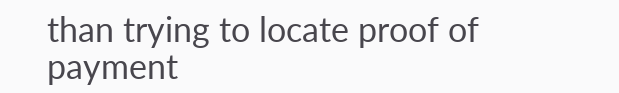than trying to locate proof of payment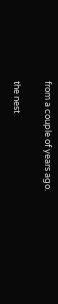from a couple of years ago.

the nest